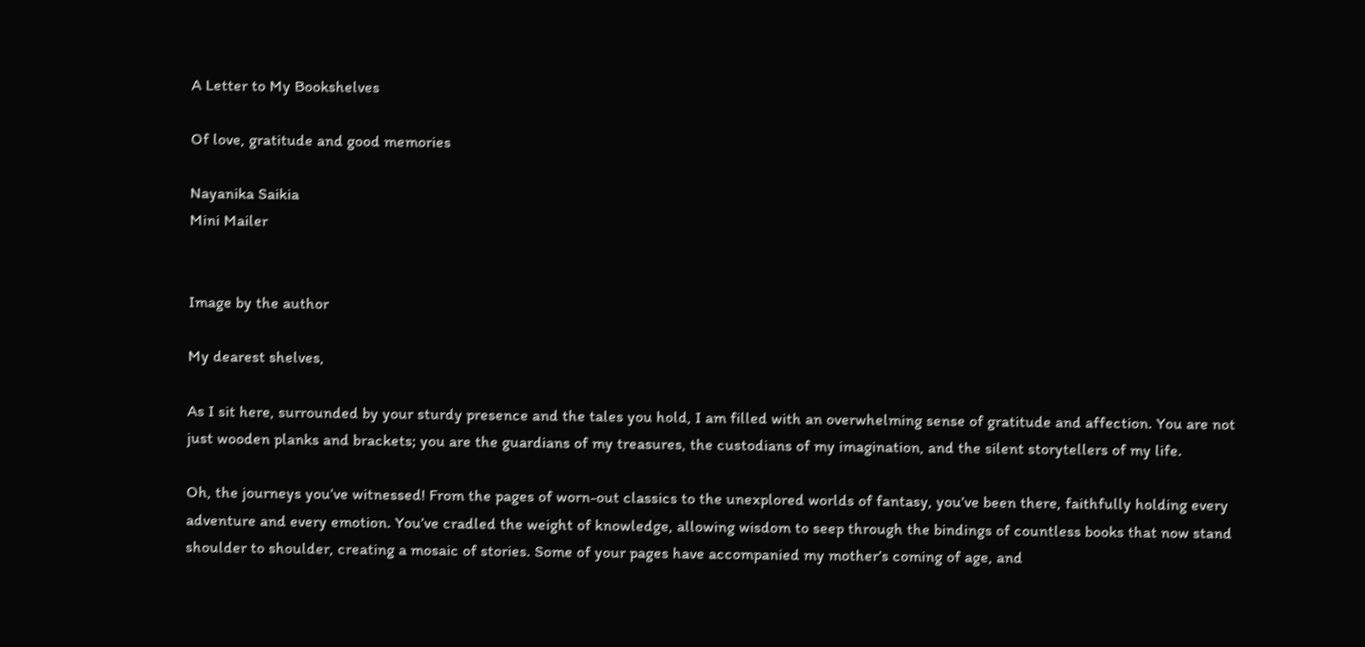A Letter to My Bookshelves

Of love, gratitude and good memories

Nayanika Saikia
Mini Mailer


Image by the author

My dearest shelves,

As I sit here, surrounded by your sturdy presence and the tales you hold, I am filled with an overwhelming sense of gratitude and affection. You are not just wooden planks and brackets; you are the guardians of my treasures, the custodians of my imagination, and the silent storytellers of my life.

Oh, the journeys you’ve witnessed! From the pages of worn-out classics to the unexplored worlds of fantasy, you’ve been there, faithfully holding every adventure and every emotion. You’ve cradled the weight of knowledge, allowing wisdom to seep through the bindings of countless books that now stand shoulder to shoulder, creating a mosaic of stories. Some of your pages have accompanied my mother’s coming of age, and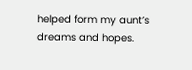helped form my aunt’s dreams and hopes.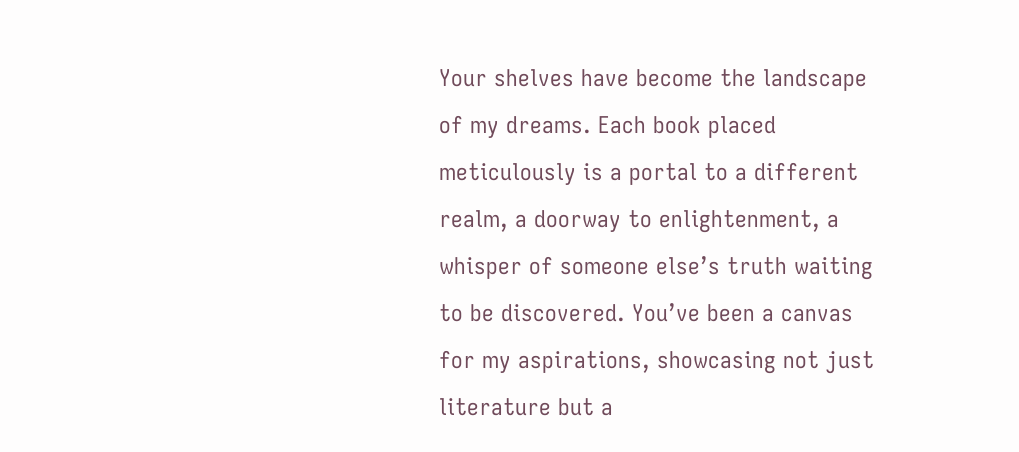Your shelves have become the landscape of my dreams. Each book placed meticulously is a portal to a different realm, a doorway to enlightenment, a whisper of someone else’s truth waiting to be discovered. You’ve been a canvas for my aspirations, showcasing not just literature but a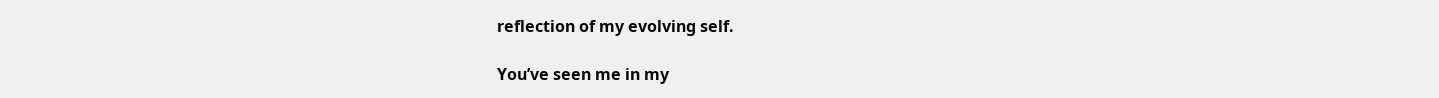reflection of my evolving self.

You’ve seen me in my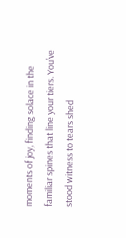moments of joy, finding solace in the familiar spines that line your tiers. You’ve stood witness to tears shed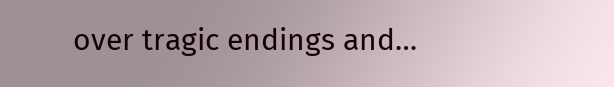over tragic endings and…